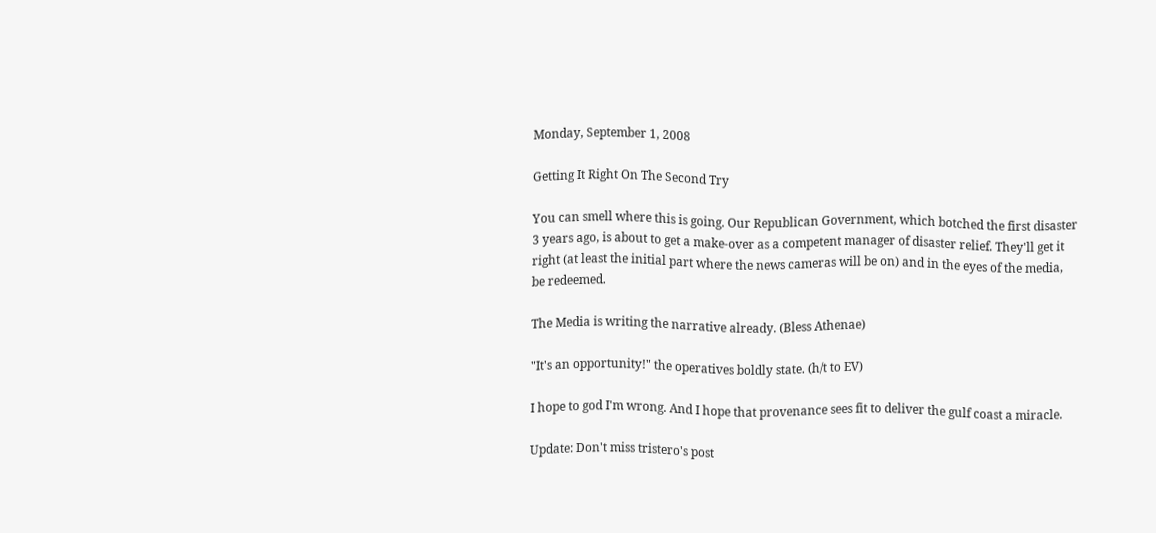Monday, September 1, 2008

Getting It Right On The Second Try

You can smell where this is going. Our Republican Government, which botched the first disaster 3 years ago, is about to get a make-over as a competent manager of disaster relief. They'll get it right (at least the initial part where the news cameras will be on) and in the eyes of the media, be redeemed.

The Media is writing the narrative already. (Bless Athenae)

"It's an opportunity!" the operatives boldly state. (h/t to EV)

I hope to god I'm wrong. And I hope that provenance sees fit to deliver the gulf coast a miracle.

Update: Don't miss tristero's post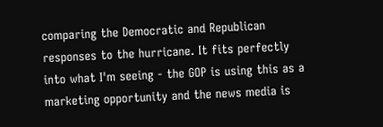comparing the Democratic and Republican responses to the hurricane. It fits perfectly into what I'm seeing - the GOP is using this as a marketing opportunity and the news media is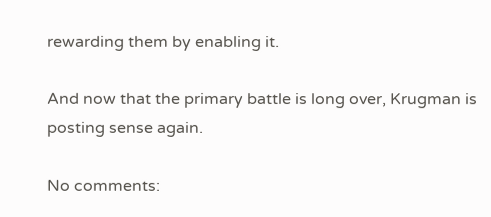rewarding them by enabling it.

And now that the primary battle is long over, Krugman is posting sense again.

No comments: